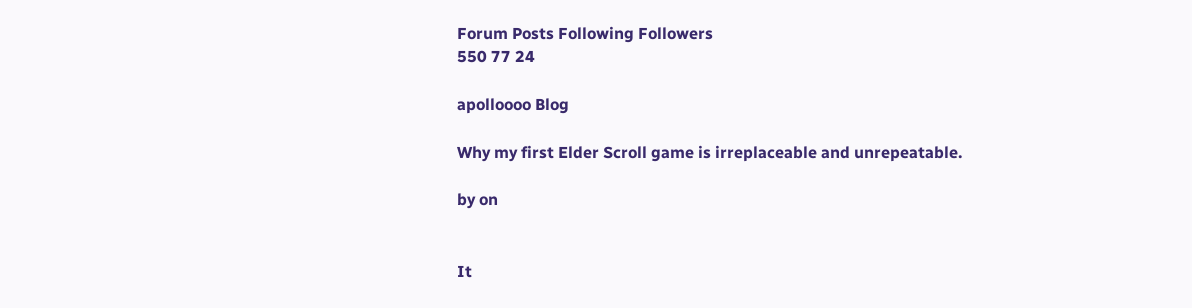Forum Posts Following Followers
550 77 24

apolloooo Blog

Why my first Elder Scroll game is irreplaceable and unrepeatable.

by on


It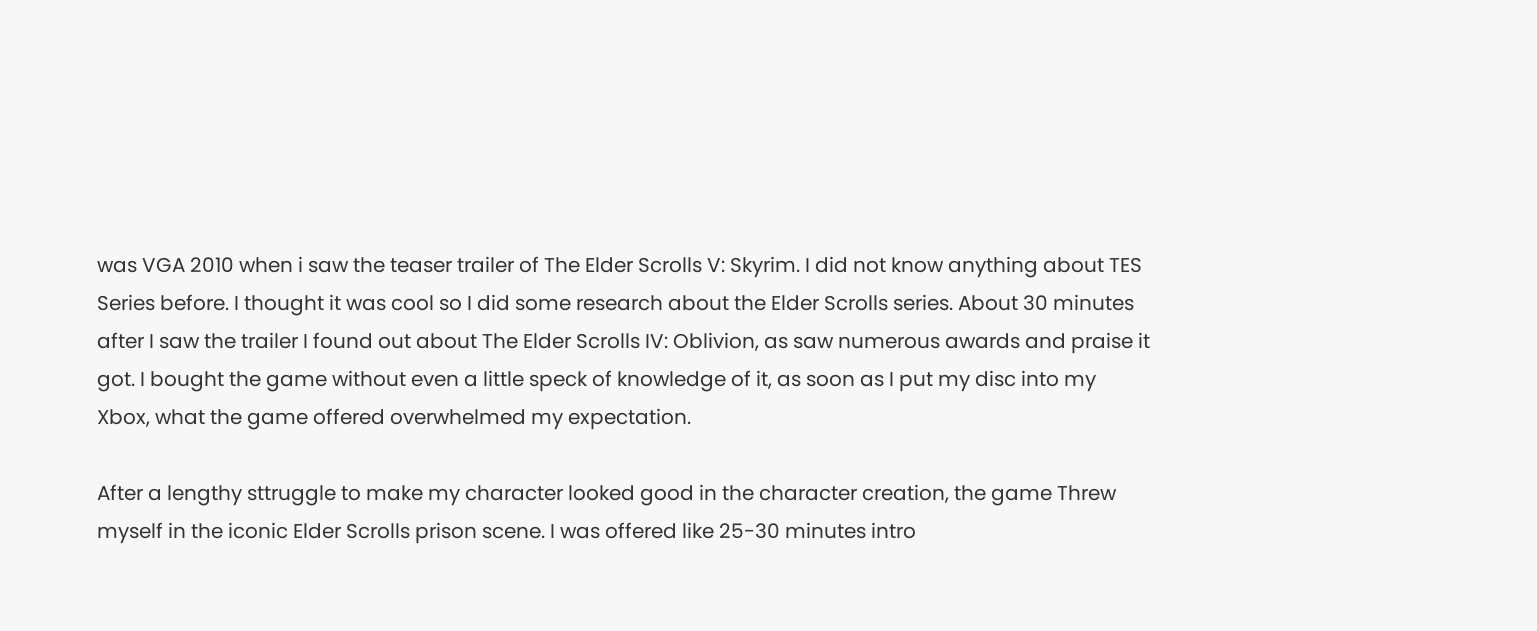was VGA 2010 when i saw the teaser trailer of The Elder Scrolls V: Skyrim. I did not know anything about TES Series before. I thought it was cool so I did some research about the Elder Scrolls series. About 30 minutes after I saw the trailer I found out about The Elder Scrolls IV: Oblivion, as saw numerous awards and praise it got. I bought the game without even a little speck of knowledge of it, as soon as I put my disc into my Xbox, what the game offered overwhelmed my expectation.

After a lengthy sttruggle to make my character looked good in the character creation, the game Threw myself in the iconic Elder Scrolls prison scene. I was offered like 25-30 minutes intro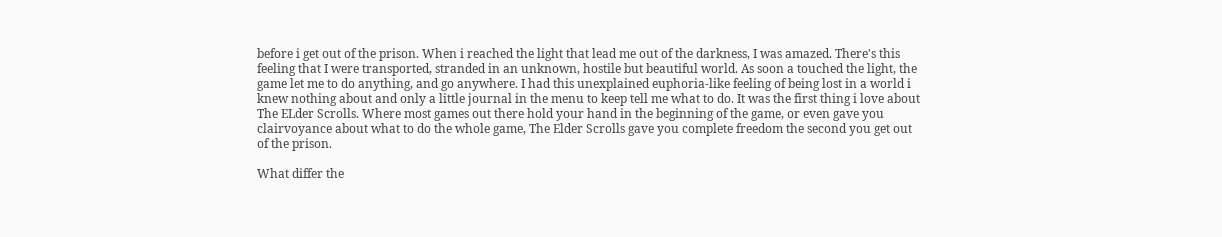before i get out of the prison. When i reached the light that lead me out of the darkness, I was amazed. There's this feeling that I were transported, stranded in an unknown, hostile but beautiful world. As soon a touched the light, the game let me to do anything, and go anywhere. I had this unexplained euphoria-like feeling of being lost in a world i knew nothing about and only a little journal in the menu to keep tell me what to do. It was the first thing i love about The ELder Scrolls. Where most games out there hold your hand in the beginning of the game, or even gave you clairvoyance about what to do the whole game, The Elder Scrolls gave you complete freedom the second you get out of the prison.

What differ the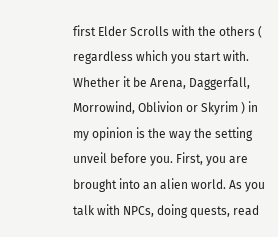first Elder Scrolls with the others ( regardless which you start with. Whether it be Arena, Daggerfall, Morrowind, Oblivion or Skyrim ) in my opinion is the way the setting unveil before you. First, you are brought into an alien world. As you talk with NPCs, doing quests, read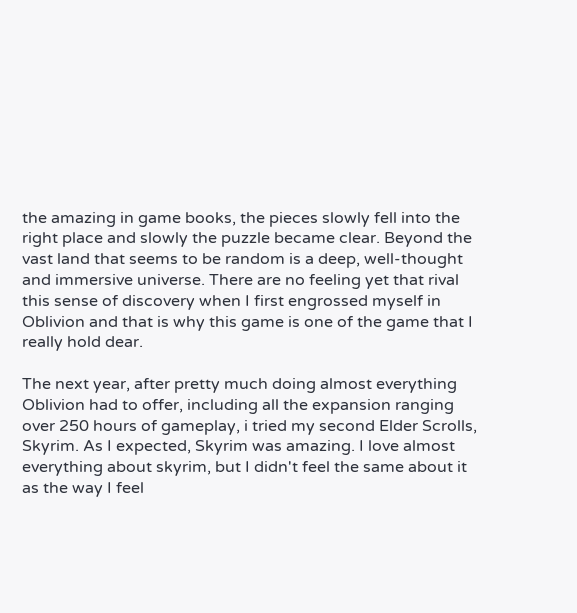the amazing in game books, the pieces slowly fell into the right place and slowly the puzzle became clear. Beyond the vast land that seems to be random is a deep, well-thought and immersive universe. There are no feeling yet that rival this sense of discovery when I first engrossed myself in Oblivion and that is why this game is one of the game that I really hold dear.

The next year, after pretty much doing almost everything Oblivion had to offer, including all the expansion ranging over 250 hours of gameplay, i tried my second Elder Scrolls, Skyrim. As I expected, Skyrim was amazing. I love almost everything about skyrim, but I didn't feel the same about it as the way I feel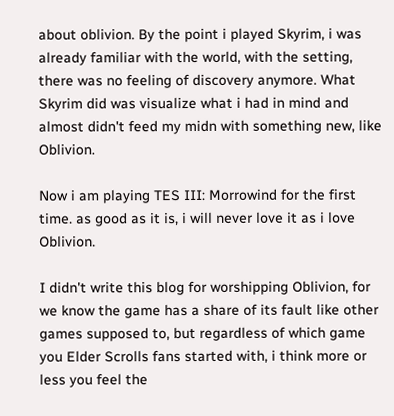about oblivion. By the point i played Skyrim, i was already familiar with the world, with the setting, there was no feeling of discovery anymore. What Skyrim did was visualize what i had in mind and almost didn't feed my midn with something new, like Oblivion.

Now i am playing TES III: Morrowind for the first time. as good as it is, i will never love it as i love Oblivion.

I didn't write this blog for worshipping Oblivion, for we know the game has a share of its fault like other games supposed to, but regardless of which game you Elder Scrolls fans started with, i think more or less you feel the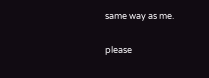same way as me.

please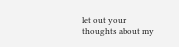let out your thoughts about my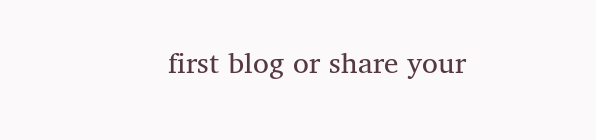first blog or share your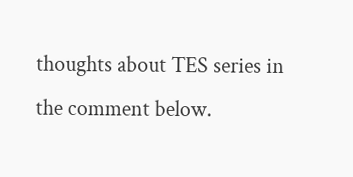thoughts about TES series in the comment below.